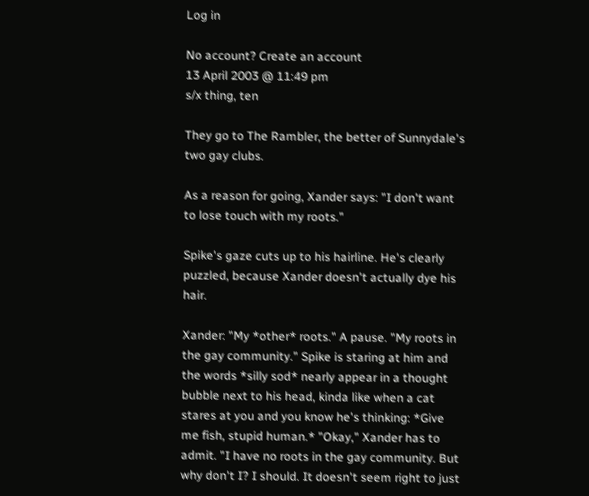Log in

No account? Create an account
13 April 2003 @ 11:49 pm
s/x thing, ten

They go to The Rambler, the better of Sunnydale's two gay clubs.

As a reason for going, Xander says: "I don't want to lose touch with my roots."

Spike's gaze cuts up to his hairline. He's clearly puzzled, because Xander doesn't actually dye his hair.

Xander: "My *other* roots." A pause. "My roots in the gay community." Spike is staring at him and the words *silly sod* nearly appear in a thought bubble next to his head, kinda like when a cat stares at you and you know he's thinking: *Give me fish, stupid human.* "Okay," Xander has to admit. "I have no roots in the gay community. But why don't I? I should. It doesn't seem right to just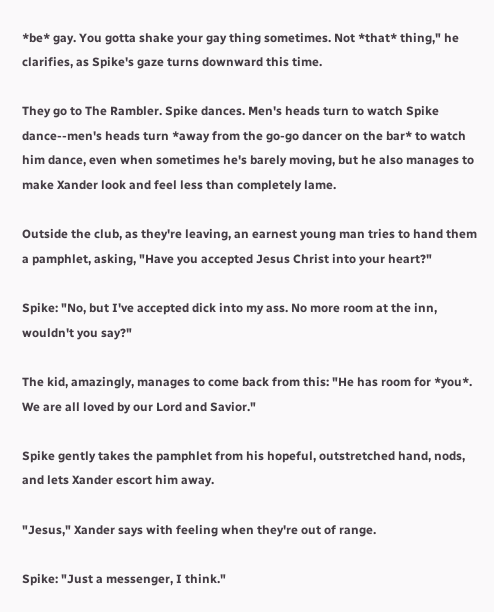*be* gay. You gotta shake your gay thing sometimes. Not *that* thing," he clarifies, as Spike's gaze turns downward this time.

They go to The Rambler. Spike dances. Men's heads turn to watch Spike dance--men's heads turn *away from the go-go dancer on the bar* to watch him dance, even when sometimes he's barely moving, but he also manages to make Xander look and feel less than completely lame.

Outside the club, as they're leaving, an earnest young man tries to hand them a pamphlet, asking, "Have you accepted Jesus Christ into your heart?"

Spike: "No, but I've accepted dick into my ass. No more room at the inn, wouldn't you say?"

The kid, amazingly, manages to come back from this: "He has room for *you*. We are all loved by our Lord and Savior."

Spike gently takes the pamphlet from his hopeful, outstretched hand, nods, and lets Xander escort him away.

"Jesus," Xander says with feeling when they're out of range.

Spike: "Just a messenger, I think."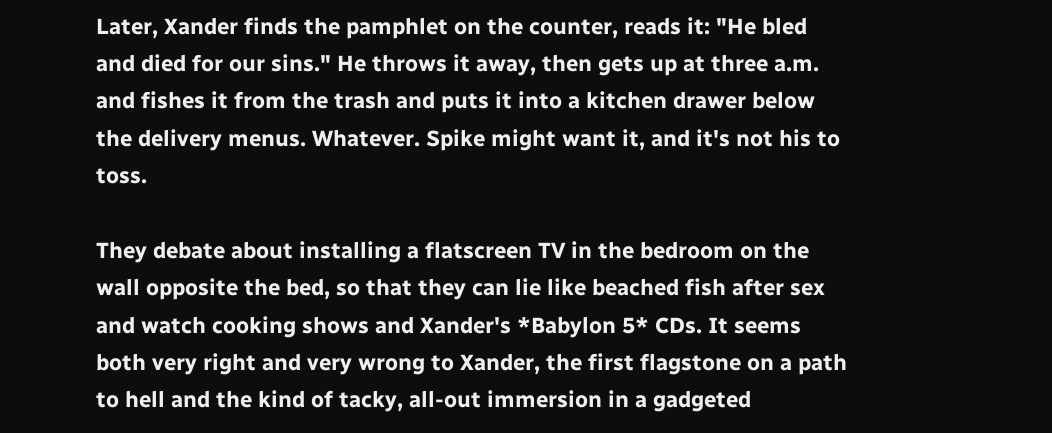Later, Xander finds the pamphlet on the counter, reads it: "He bled and died for our sins." He throws it away, then gets up at three a.m. and fishes it from the trash and puts it into a kitchen drawer below the delivery menus. Whatever. Spike might want it, and it's not his to toss.

They debate about installing a flatscreen TV in the bedroom on the wall opposite the bed, so that they can lie like beached fish after sex and watch cooking shows and Xander's *Babylon 5* CDs. It seems both very right and very wrong to Xander, the first flagstone on a path to hell and the kind of tacky, all-out immersion in a gadgeted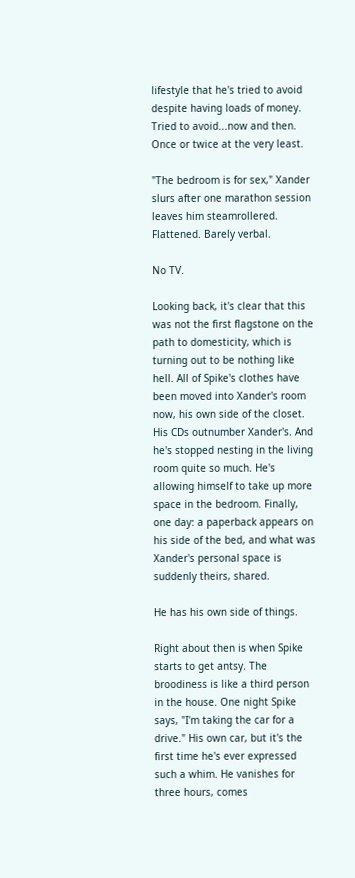lifestyle that he's tried to avoid despite having loads of money. Tried to avoid...now and then. Once or twice at the very least.

"The bedroom is for sex," Xander slurs after one marathon session leaves him steamrollered. Flattened. Barely verbal.

No TV.

Looking back, it's clear that this was not the first flagstone on the path to domesticity, which is turning out to be nothing like hell. All of Spike's clothes have been moved into Xander's room now, his own side of the closet. His CDs outnumber Xander's. And he's stopped nesting in the living room quite so much. He's allowing himself to take up more space in the bedroom. Finally, one day: a paperback appears on his side of the bed, and what was Xander's personal space is suddenly theirs, shared.

He has his own side of things.

Right about then is when Spike starts to get antsy. The broodiness is like a third person in the house. One night Spike says, "I'm taking the car for a drive." His own car, but it's the first time he's ever expressed such a whim. He vanishes for three hours, comes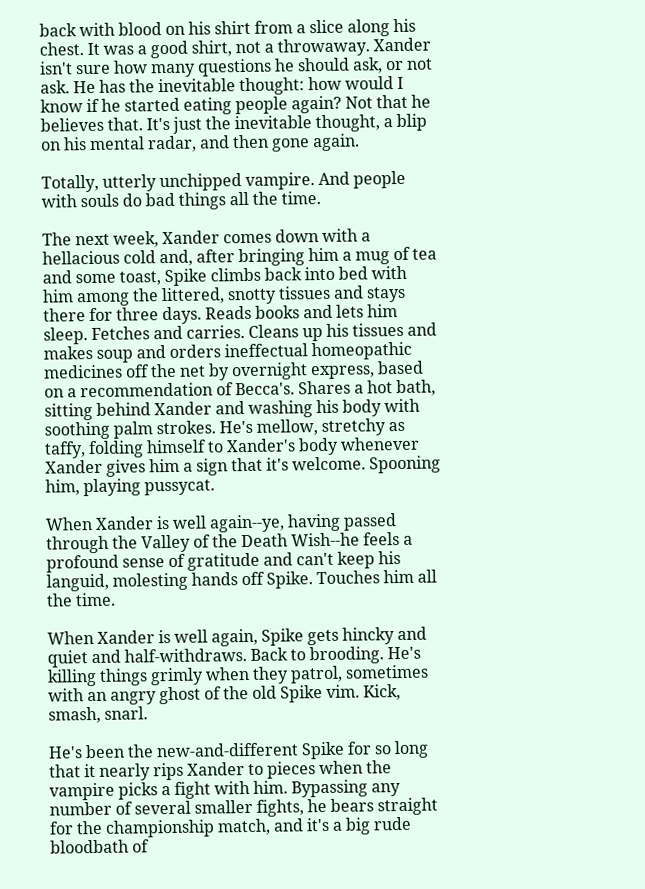back with blood on his shirt from a slice along his chest. It was a good shirt, not a throwaway. Xander isn't sure how many questions he should ask, or not ask. He has the inevitable thought: how would I know if he started eating people again? Not that he believes that. It's just the inevitable thought, a blip on his mental radar, and then gone again.

Totally, utterly unchipped vampire. And people with souls do bad things all the time.

The next week, Xander comes down with a hellacious cold and, after bringing him a mug of tea and some toast, Spike climbs back into bed with him among the littered, snotty tissues and stays there for three days. Reads books and lets him sleep. Fetches and carries. Cleans up his tissues and makes soup and orders ineffectual homeopathic medicines off the net by overnight express, based on a recommendation of Becca's. Shares a hot bath, sitting behind Xander and washing his body with soothing palm strokes. He's mellow, stretchy as taffy, folding himself to Xander's body whenever Xander gives him a sign that it's welcome. Spooning him, playing pussycat.

When Xander is well again--ye, having passed through the Valley of the Death Wish--he feels a profound sense of gratitude and can't keep his languid, molesting hands off Spike. Touches him all the time.

When Xander is well again, Spike gets hincky and quiet and half-withdraws. Back to brooding. He's killing things grimly when they patrol, sometimes with an angry ghost of the old Spike vim. Kick, smash, snarl.

He's been the new-and-different Spike for so long that it nearly rips Xander to pieces when the vampire picks a fight with him. Bypassing any number of several smaller fights, he bears straight for the championship match, and it's a big rude bloodbath of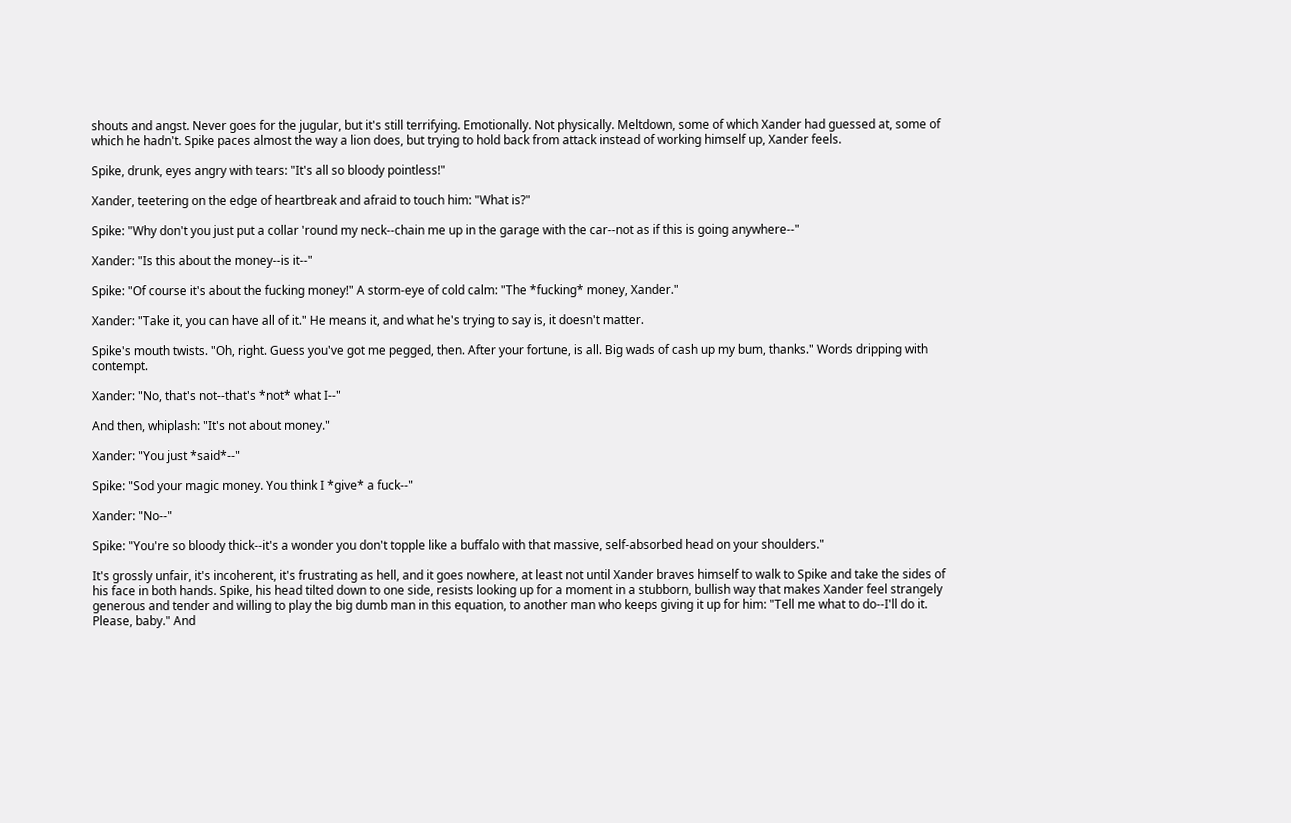shouts and angst. Never goes for the jugular, but it's still terrifying. Emotionally. Not physically. Meltdown, some of which Xander had guessed at, some of which he hadn't. Spike paces almost the way a lion does, but trying to hold back from attack instead of working himself up, Xander feels.

Spike, drunk, eyes angry with tears: "It's all so bloody pointless!"

Xander, teetering on the edge of heartbreak and afraid to touch him: "What is?"

Spike: "Why don't you just put a collar 'round my neck--chain me up in the garage with the car--not as if this is going anywhere--"

Xander: "Is this about the money--is it--"

Spike: "Of course it's about the fucking money!" A storm-eye of cold calm: "The *fucking* money, Xander."

Xander: "Take it, you can have all of it." He means it, and what he's trying to say is, it doesn't matter.

Spike's mouth twists. "Oh, right. Guess you've got me pegged, then. After your fortune, is all. Big wads of cash up my bum, thanks." Words dripping with contempt.

Xander: "No, that's not--that's *not* what I--"

And then, whiplash: "It's not about money."

Xander: "You just *said*--"

Spike: "Sod your magic money. You think I *give* a fuck--"

Xander: "No--"

Spike: "You're so bloody thick--it's a wonder you don't topple like a buffalo with that massive, self-absorbed head on your shoulders."

It's grossly unfair, it's incoherent, it's frustrating as hell, and it goes nowhere, at least not until Xander braves himself to walk to Spike and take the sides of his face in both hands. Spike, his head tilted down to one side, resists looking up for a moment in a stubborn, bullish way that makes Xander feel strangely generous and tender and willing to play the big dumb man in this equation, to another man who keeps giving it up for him: "Tell me what to do--I'll do it. Please, baby." And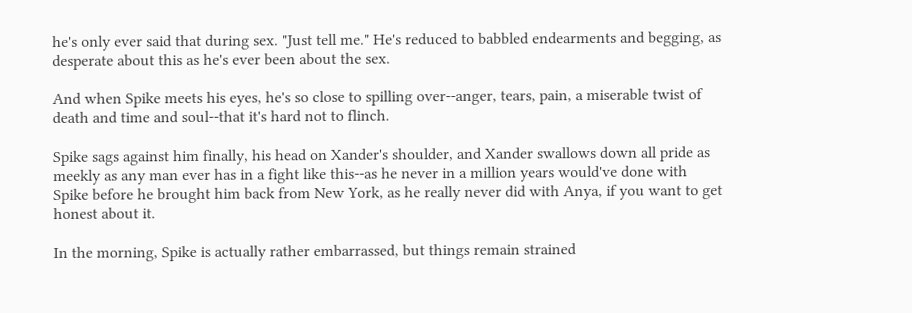he's only ever said that during sex. "Just tell me." He's reduced to babbled endearments and begging, as desperate about this as he's ever been about the sex.

And when Spike meets his eyes, he's so close to spilling over--anger, tears, pain, a miserable twist of death and time and soul--that it's hard not to flinch.

Spike sags against him finally, his head on Xander's shoulder, and Xander swallows down all pride as meekly as any man ever has in a fight like this--as he never in a million years would've done with Spike before he brought him back from New York, as he really never did with Anya, if you want to get honest about it.

In the morning, Spike is actually rather embarrassed, but things remain strained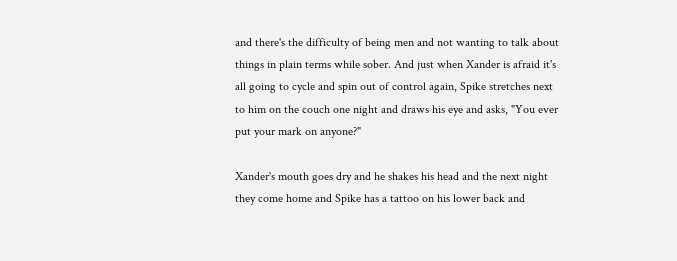and there's the difficulty of being men and not wanting to talk about things in plain terms while sober. And just when Xander is afraid it's all going to cycle and spin out of control again, Spike stretches next to him on the couch one night and draws his eye and asks, "You ever put your mark on anyone?"

Xander's mouth goes dry and he shakes his head and the next night they come home and Spike has a tattoo on his lower back and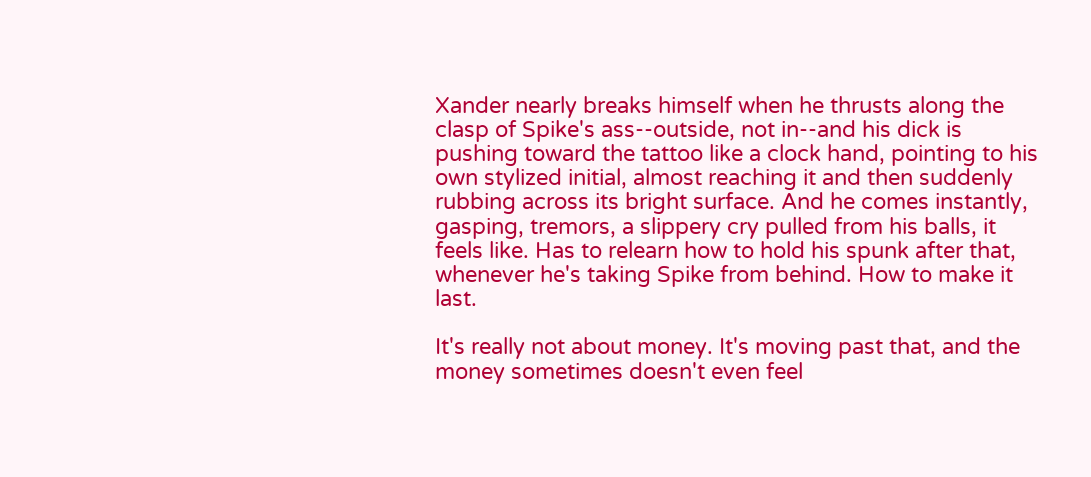Xander nearly breaks himself when he thrusts along the clasp of Spike's ass--outside, not in--and his dick is pushing toward the tattoo like a clock hand, pointing to his own stylized initial, almost reaching it and then suddenly rubbing across its bright surface. And he comes instantly, gasping, tremors, a slippery cry pulled from his balls, it feels like. Has to relearn how to hold his spunk after that, whenever he's taking Spike from behind. How to make it last.

It's really not about money. It's moving past that, and the money sometimes doesn't even feel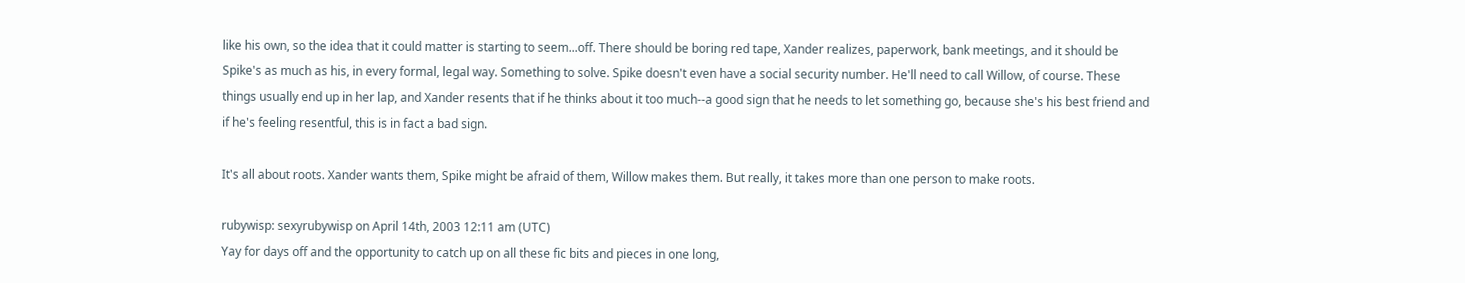like his own, so the idea that it could matter is starting to seem...off. There should be boring red tape, Xander realizes, paperwork, bank meetings, and it should be Spike's as much as his, in every formal, legal way. Something to solve. Spike doesn't even have a social security number. He'll need to call Willow, of course. These things usually end up in her lap, and Xander resents that if he thinks about it too much--a good sign that he needs to let something go, because she's his best friend and if he's feeling resentful, this is in fact a bad sign.

It's all about roots. Xander wants them, Spike might be afraid of them, Willow makes them. But really, it takes more than one person to make roots.

rubywisp: sexyrubywisp on April 14th, 2003 12:11 am (UTC)
Yay for days off and the opportunity to catch up on all these fic bits and pieces in one long,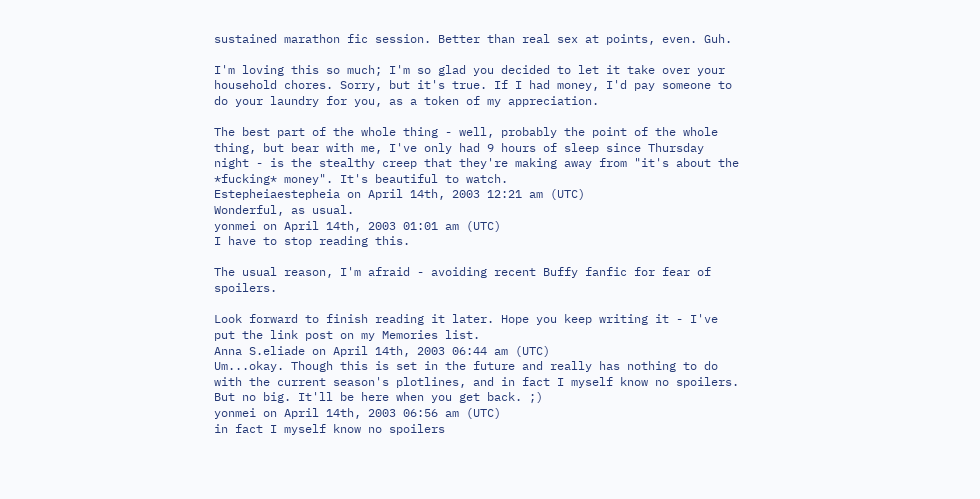sustained marathon fic session. Better than real sex at points, even. Guh.

I'm loving this so much; I'm so glad you decided to let it take over your household chores. Sorry, but it's true. If I had money, I'd pay someone to do your laundry for you, as a token of my appreciation.

The best part of the whole thing - well, probably the point of the whole thing, but bear with me, I've only had 9 hours of sleep since Thursday night - is the stealthy creep that they're making away from "it's about the *fucking* money". It's beautiful to watch.
Estepheiaestepheia on April 14th, 2003 12:21 am (UTC)
Wonderful, as usual.
yonmei on April 14th, 2003 01:01 am (UTC)
I have to stop reading this.

The usual reason, I'm afraid - avoiding recent Buffy fanfic for fear of spoilers.

Look forward to finish reading it later. Hope you keep writing it - I've put the link post on my Memories list.
Anna S.eliade on April 14th, 2003 06:44 am (UTC)
Um...okay. Though this is set in the future and really has nothing to do with the current season's plotlines, and in fact I myself know no spoilers. But no big. It'll be here when you get back. ;)
yonmei on April 14th, 2003 06:56 am (UTC)
in fact I myself know no spoilers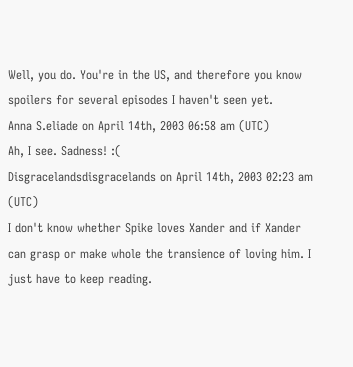Well, you do. You're in the US, and therefore you know spoilers for several episodes I haven't seen yet.
Anna S.eliade on April 14th, 2003 06:58 am (UTC)
Ah, I see. Sadness! :(
Disgracelandsdisgracelands on April 14th, 2003 02:23 am (UTC)
I don't know whether Spike loves Xander and if Xander can grasp or make whole the transience of loving him. I just have to keep reading.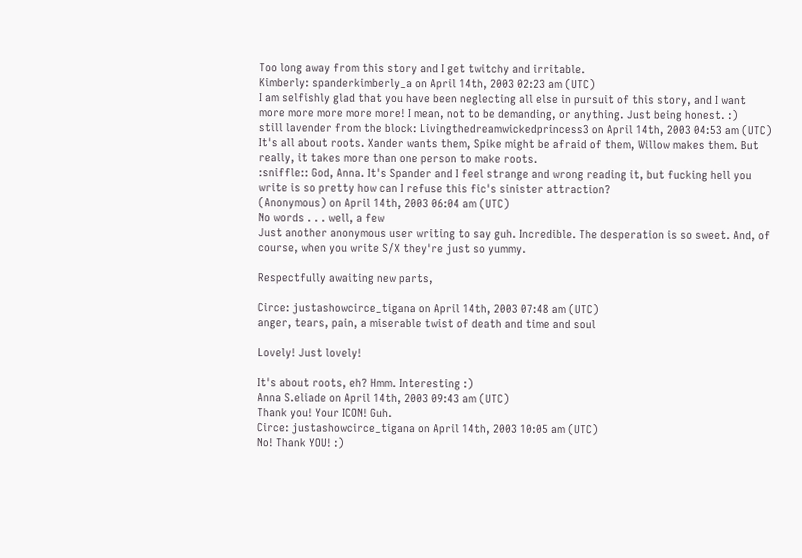Too long away from this story and I get twitchy and irritable.
Kimberly: spanderkimberly_a on April 14th, 2003 02:23 am (UTC)
I am selfishly glad that you have been neglecting all else in pursuit of this story, and I want more more more more more! I mean, not to be demanding, or anything. Just being honest. :)
still lavender from the block: Livingthedreamwickedprincess3 on April 14th, 2003 04:53 am (UTC)
It's all about roots. Xander wants them, Spike might be afraid of them, Willow makes them. But really, it takes more than one person to make roots.
:sniffle:: God, Anna. It's Spander and I feel strange and wrong reading it, but fucking hell you write is so pretty how can I refuse this fic's sinister attraction?
(Anonymous) on April 14th, 2003 06:04 am (UTC)
No words . . . well, a few
Just another anonymous user writing to say guh. Incredible. The desperation is so sweet. And, of course, when you write S/X they're just so yummy.

Respectfully awaiting new parts,

Circe: justashowcirce_tigana on April 14th, 2003 07:48 am (UTC)
anger, tears, pain, a miserable twist of death and time and soul

Lovely! Just lovely!

It's about roots, eh? Hmm. Interesting :)
Anna S.eliade on April 14th, 2003 09:43 am (UTC)
Thank you! Your ICON! Guh.
Circe: justashowcirce_tigana on April 14th, 2003 10:05 am (UTC)
No! Thank YOU! :)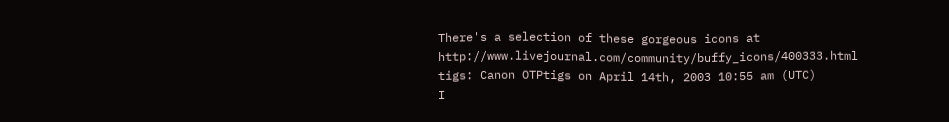There's a selection of these gorgeous icons at http://www.livejournal.com/community/buffy_icons/400333.html
tigs: Canon OTPtigs on April 14th, 2003 10:55 am (UTC)
I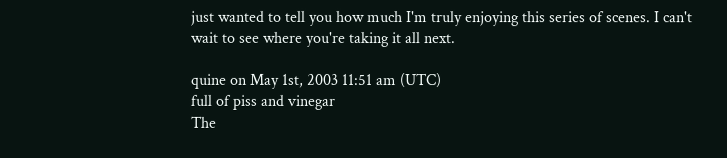just wanted to tell you how much I'm truly enjoying this series of scenes. I can't wait to see where you're taking it all next.

quine on May 1st, 2003 11:51 am (UTC)
full of piss and vinegar
The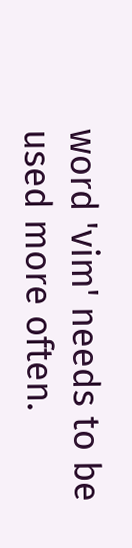word 'vim' needs to be used more often.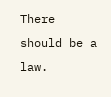There should be a law.